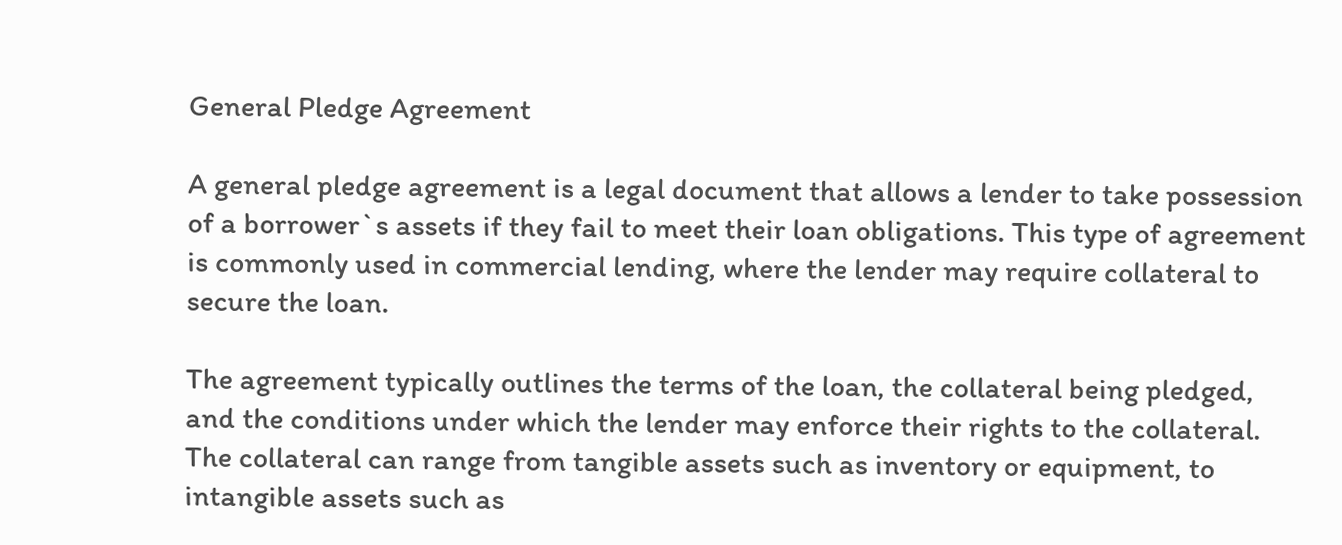General Pledge Agreement

A general pledge agreement is a legal document that allows a lender to take possession of a borrower`s assets if they fail to meet their loan obligations. This type of agreement is commonly used in commercial lending, where the lender may require collateral to secure the loan.

The agreement typically outlines the terms of the loan, the collateral being pledged, and the conditions under which the lender may enforce their rights to the collateral. The collateral can range from tangible assets such as inventory or equipment, to intangible assets such as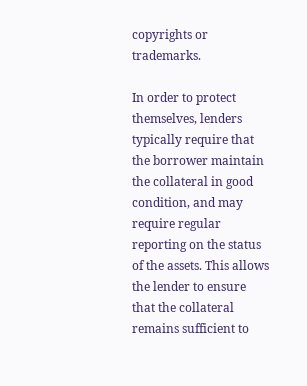copyrights or trademarks.

In order to protect themselves, lenders typically require that the borrower maintain the collateral in good condition, and may require regular reporting on the status of the assets. This allows the lender to ensure that the collateral remains sufficient to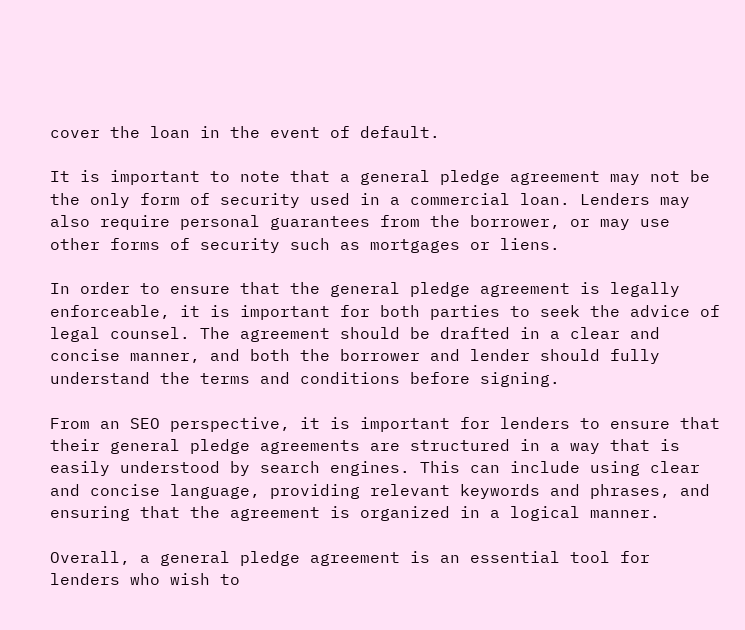cover the loan in the event of default.

It is important to note that a general pledge agreement may not be the only form of security used in a commercial loan. Lenders may also require personal guarantees from the borrower, or may use other forms of security such as mortgages or liens.

In order to ensure that the general pledge agreement is legally enforceable, it is important for both parties to seek the advice of legal counsel. The agreement should be drafted in a clear and concise manner, and both the borrower and lender should fully understand the terms and conditions before signing.

From an SEO perspective, it is important for lenders to ensure that their general pledge agreements are structured in a way that is easily understood by search engines. This can include using clear and concise language, providing relevant keywords and phrases, and ensuring that the agreement is organized in a logical manner.

Overall, a general pledge agreement is an essential tool for lenders who wish to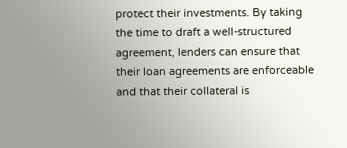protect their investments. By taking the time to draft a well-structured agreement, lenders can ensure that their loan agreements are enforceable and that their collateral is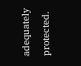adequately protected.